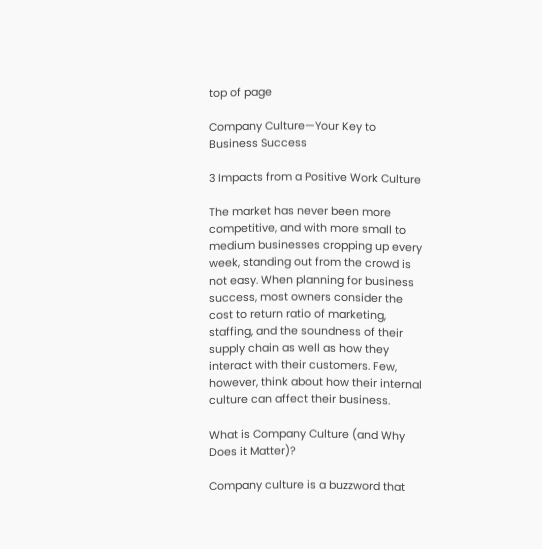top of page

Company Culture—Your Key to Business Success

3 Impacts from a Positive Work Culture

The market has never been more competitive, and with more small to medium businesses cropping up every week, standing out from the crowd is not easy. When planning for business success, most owners consider the cost to return ratio of marketing, staffing, and the soundness of their supply chain as well as how they interact with their customers. Few, however, think about how their internal culture can affect their business.

What is Company Culture (and Why Does it Matter)?

Company culture is a buzzword that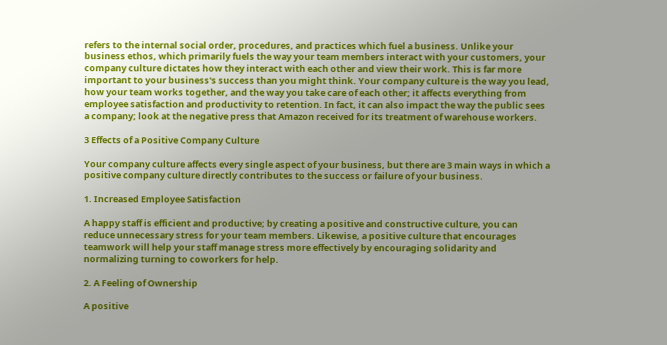refers to the internal social order, procedures, and practices which fuel a business. Unlike your business ethos, which primarily fuels the way your team members interact with your customers, your company culture dictates how they interact with each other and view their work. This is far more important to your business's success than you might think. Your company culture is the way you lead, how your team works together, and the way you take care of each other; it affects everything from employee satisfaction and productivity to retention. In fact, it can also impact the way the public sees a company; look at the negative press that Amazon received for its treatment of warehouse workers.

3 Effects of a Positive Company Culture

Your company culture affects every single aspect of your business, but there are 3 main ways in which a positive company culture directly contributes to the success or failure of your business.

1. Increased Employee Satisfaction

A happy staff is efficient and productive; by creating a positive and constructive culture, you can reduce unnecessary stress for your team members. Likewise, a positive culture that encourages teamwork will help your staff manage stress more effectively by encouraging solidarity and normalizing turning to coworkers for help.

2. A Feeling of Ownership

A positive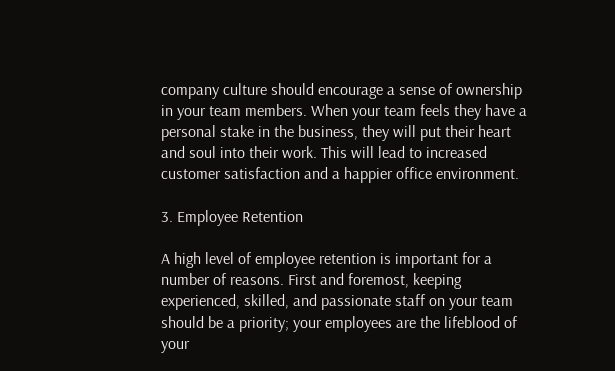company culture should encourage a sense of ownership in your team members. When your team feels they have a personal stake in the business, they will put their heart and soul into their work. This will lead to increased customer satisfaction and a happier office environment.

3. Employee Retention

A high level of employee retention is important for a number of reasons. First and foremost, keeping experienced, skilled, and passionate staff on your team should be a priority; your employees are the lifeblood of your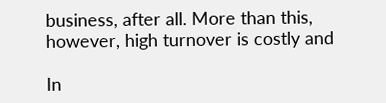business, after all. More than this, however, high turnover is costly and

In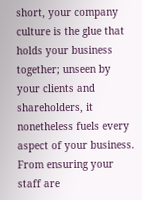short, your company culture is the glue that holds your business together; unseen by your clients and shareholders, it nonetheless fuels every aspect of your business. From ensuring your staff are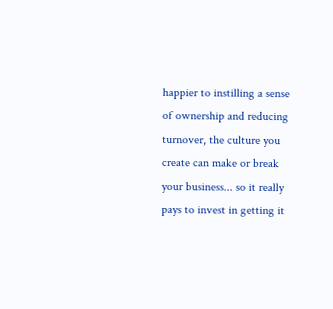happier to instilling a sense of ownership and reducing turnover, the culture you create can make or break your business... so it really pays to invest in getting it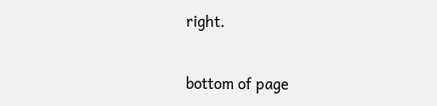right.

bottom of page